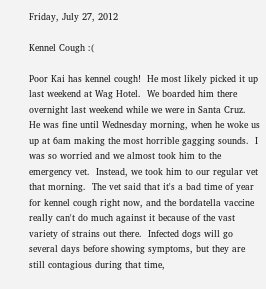Friday, July 27, 2012

Kennel Cough :(

Poor Kai has kennel cough!  He most likely picked it up last weekend at Wag Hotel.  We boarded him there overnight last weekend while we were in Santa Cruz.  He was fine until Wednesday morning, when he woke us up at 6am making the most horrible gagging sounds.  I was so worried and we almost took him to the emergency vet.  Instead, we took him to our regular vet that morning.  The vet said that it's a bad time of year for kennel cough right now, and the bordatella vaccine really can't do much against it because of the vast variety of strains out there.  Infected dogs will go several days before showing symptoms, but they are still contagious during that time,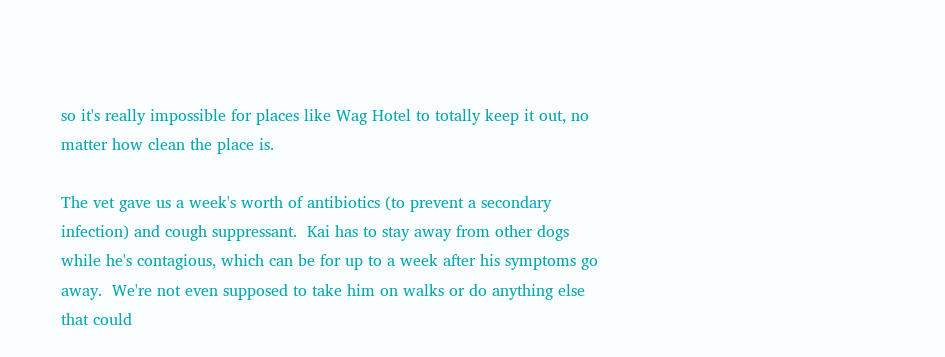so it's really impossible for places like Wag Hotel to totally keep it out, no matter how clean the place is.

The vet gave us a week's worth of antibiotics (to prevent a secondary infection) and cough suppressant.  Kai has to stay away from other dogs while he's contagious, which can be for up to a week after his symptoms go away.  We're not even supposed to take him on walks or do anything else that could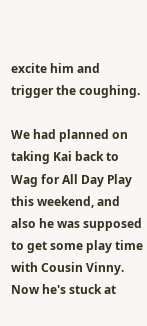excite him and trigger the coughing.

We had planned on taking Kai back to Wag for All Day Play this weekend, and also he was supposed to get some play time with Cousin Vinny.  Now he's stuck at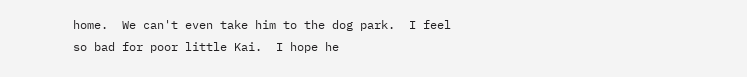home.  We can't even take him to the dog park.  I feel so bad for poor little Kai.  I hope he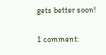gets better soon!

1 comment: